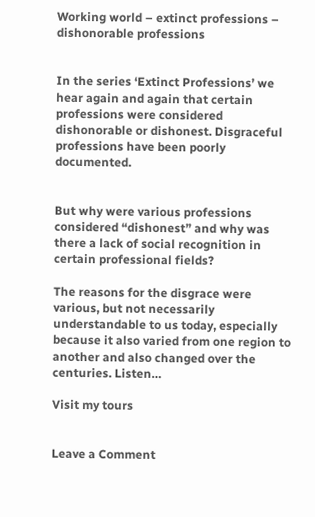Working world – extinct professions – dishonorable professions


In the series ‘Extinct Professions’ we hear again and again that certain professions were considered dishonorable or dishonest. Disgraceful professions have been poorly documented.


But why were various professions considered “dishonest” and why was there a lack of social recognition in certain professional fields?

The reasons for the disgrace were various, but not necessarily understandable to us today, especially because it also varied from one region to another and also changed over the centuries. Listen…

Visit my tours


Leave a Comment